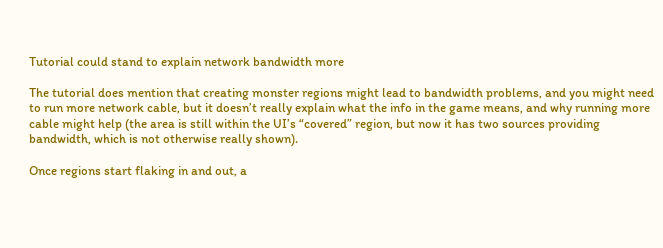Tutorial could stand to explain network bandwidth more

The tutorial does mention that creating monster regions might lead to bandwidth problems, and you might need to run more network cable, but it doesn’t really explain what the info in the game means, and why running more cable might help (the area is still within the UI’s “covered” region, but now it has two sources providing bandwidth, which is not otherwise really shown).

Once regions start flaking in and out, a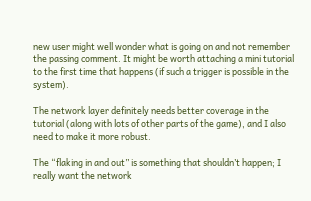new user might well wonder what is going on and not remember the passing comment. It might be worth attaching a mini tutorial to the first time that happens (if such a trigger is possible in the system).

The network layer definitely needs better coverage in the tutorial (along with lots of other parts of the game), and I also need to make it more robust.

The “flaking in and out” is something that shouldn’t happen; I really want the network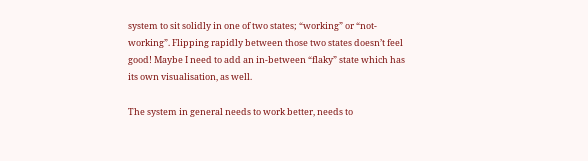system to sit solidly in one of two states; “working” or “not-working”. Flipping rapidly between those two states doesn’t feel good! Maybe I need to add an in-between “flaky” state which has its own visualisation, as well.

The system in general needs to work better, needs to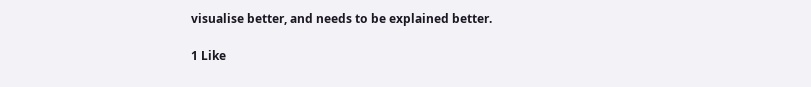visualise better, and needs to be explained better.

1 Like